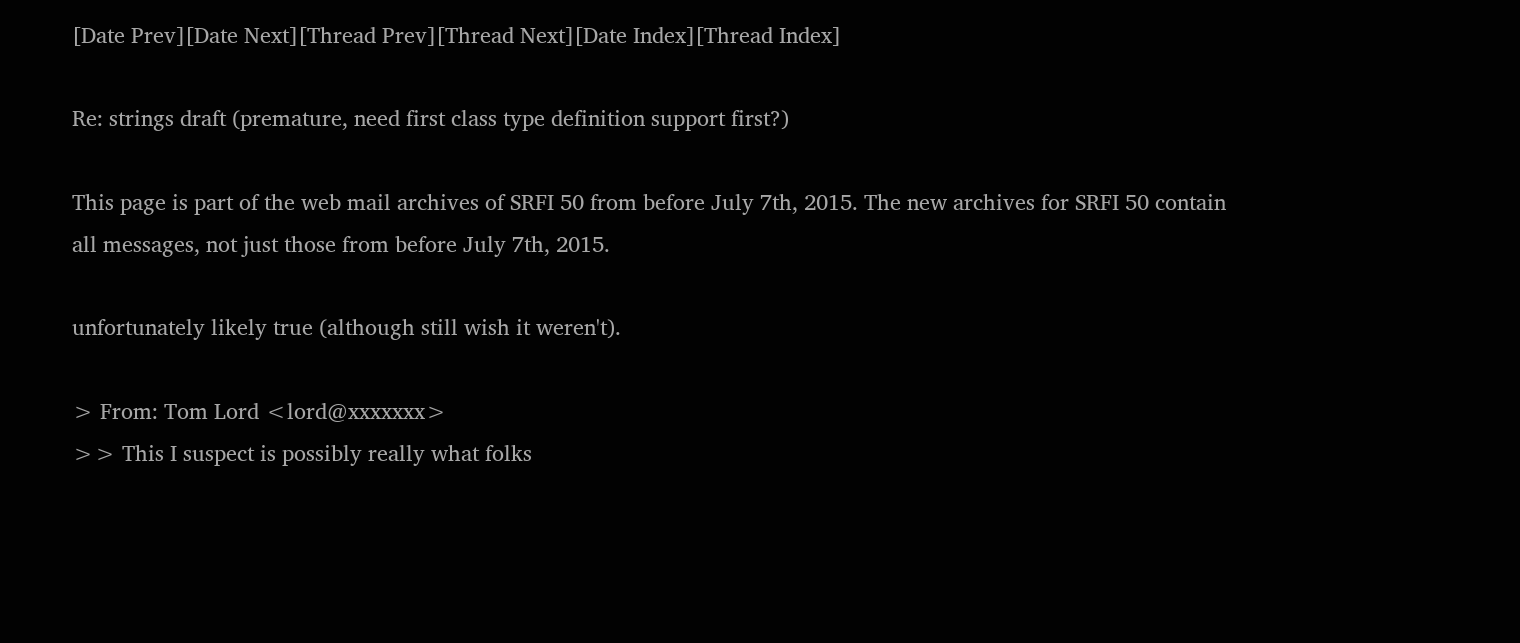[Date Prev][Date Next][Thread Prev][Thread Next][Date Index][Thread Index]

Re: strings draft (premature, need first class type definition support first?)

This page is part of the web mail archives of SRFI 50 from before July 7th, 2015. The new archives for SRFI 50 contain all messages, not just those from before July 7th, 2015.

unfortunately likely true (although still wish it weren't).

> From: Tom Lord <lord@xxxxxxx>
>> This I suspect is possibly really what folks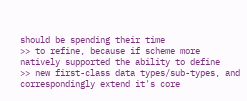should be spending their time
>> to refine, because if scheme more natively supported the ability to define
>> new first-class data types/sub-types, and correspondingly extend it's core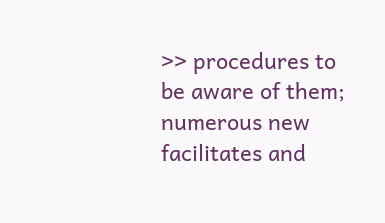>> procedures to be aware of them; numerous new facilitates and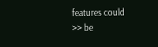features could
>> be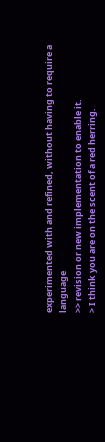experimented with and refined, without having to require a language
>> revision or new implementation to enable it.
> I think you are on the scent of a red herring.